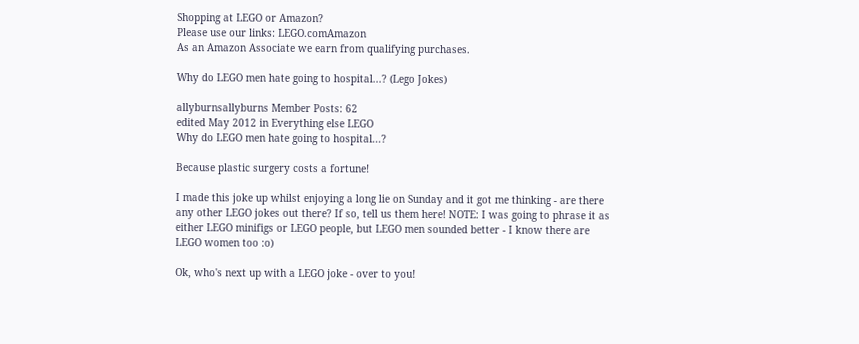Shopping at LEGO or Amazon?
Please use our links: LEGO.comAmazon
As an Amazon Associate we earn from qualifying purchases.

Why do LEGO men hate going to hospital...? (Lego Jokes)

allyburnsallyburns Member Posts: 62
edited May 2012 in Everything else LEGO
Why do LEGO men hate going to hospital...?

Because plastic surgery costs a fortune!

I made this joke up whilst enjoying a long lie on Sunday and it got me thinking - are there any other LEGO jokes out there? If so, tell us them here! NOTE: I was going to phrase it as either LEGO minifigs or LEGO people, but LEGO men sounded better - I know there are LEGO women too :o)

Ok, who's next up with a LEGO joke - over to you!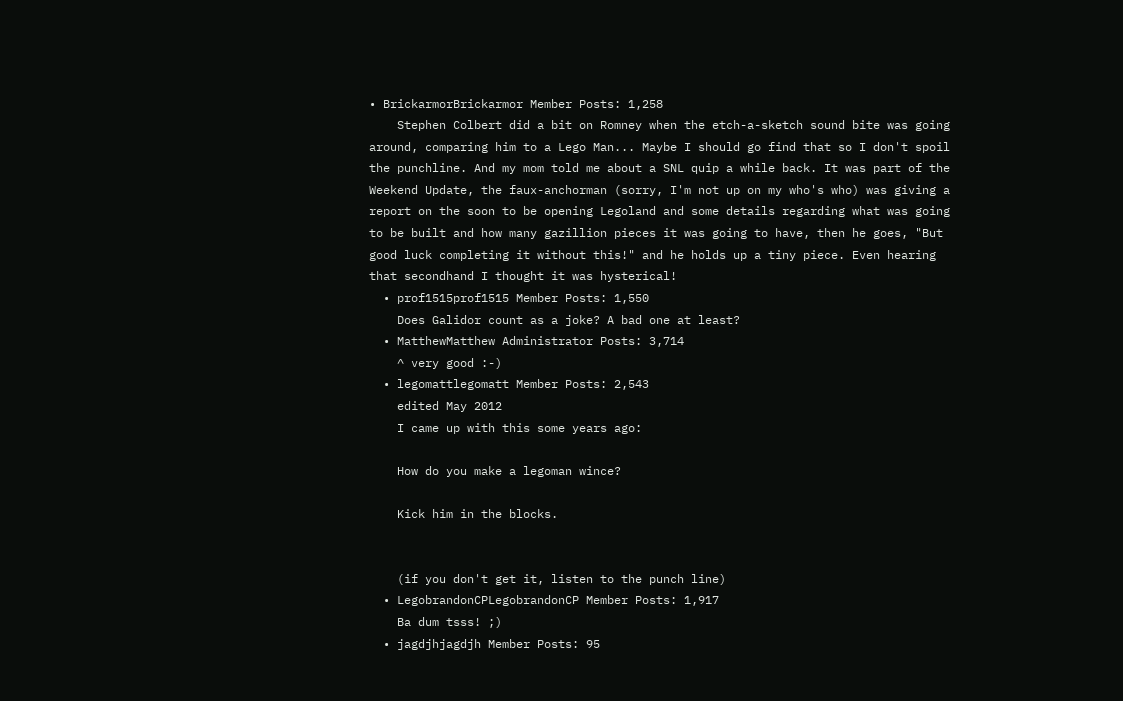• BrickarmorBrickarmor Member Posts: 1,258
    Stephen Colbert did a bit on Romney when the etch-a-sketch sound bite was going around, comparing him to a Lego Man... Maybe I should go find that so I don't spoil the punchline. And my mom told me about a SNL quip a while back. It was part of the Weekend Update, the faux-anchorman (sorry, I'm not up on my who's who) was giving a report on the soon to be opening Legoland and some details regarding what was going to be built and how many gazillion pieces it was going to have, then he goes, "But good luck completing it without this!" and he holds up a tiny piece. Even hearing that secondhand I thought it was hysterical!
  • prof1515prof1515 Member Posts: 1,550
    Does Galidor count as a joke? A bad one at least?
  • MatthewMatthew Administrator Posts: 3,714
    ^ very good :-)
  • legomattlegomatt Member Posts: 2,543
    edited May 2012
    I came up with this some years ago:

    How do you make a legoman wince?

    Kick him in the blocks.


    (if you don't get it, listen to the punch line)
  • LegobrandonCPLegobrandonCP Member Posts: 1,917
    Ba dum tsss! ;)
  • jagdjhjagdjh Member Posts: 95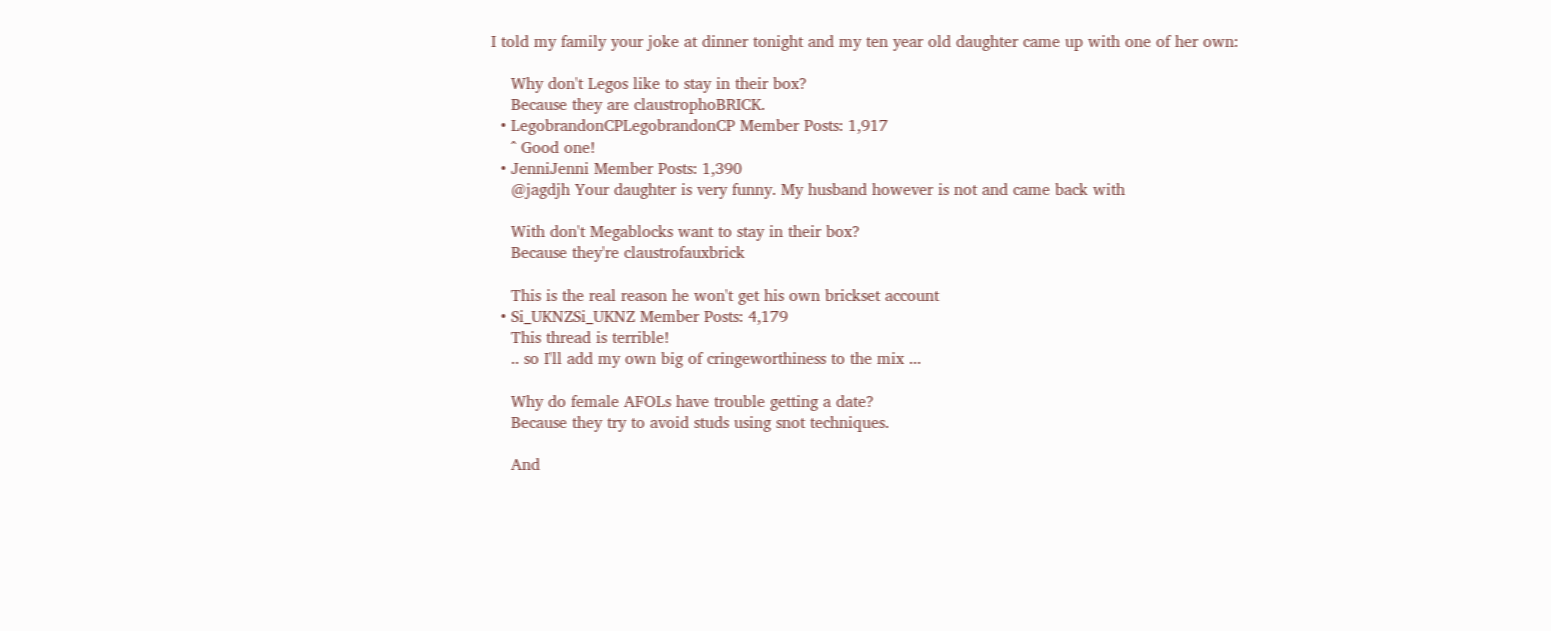I told my family your joke at dinner tonight and my ten year old daughter came up with one of her own:

    Why don't Legos like to stay in their box?
    Because they are claustrophoBRICK.
  • LegobrandonCPLegobrandonCP Member Posts: 1,917
    ^ Good one!
  • JenniJenni Member Posts: 1,390
    @jagdjh Your daughter is very funny. My husband however is not and came back with

    With don't Megablocks want to stay in their box?
    Because they're claustrofauxbrick

    This is the real reason he won't get his own brickset account
  • Si_UKNZSi_UKNZ Member Posts: 4,179
    This thread is terrible!
    .. so I'll add my own big of cringeworthiness to the mix ...

    Why do female AFOLs have trouble getting a date?
    Because they try to avoid studs using snot techniques.

    And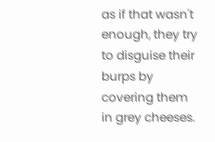as if that wasn't enough, they try to disguise their burps by covering them in grey cheeses.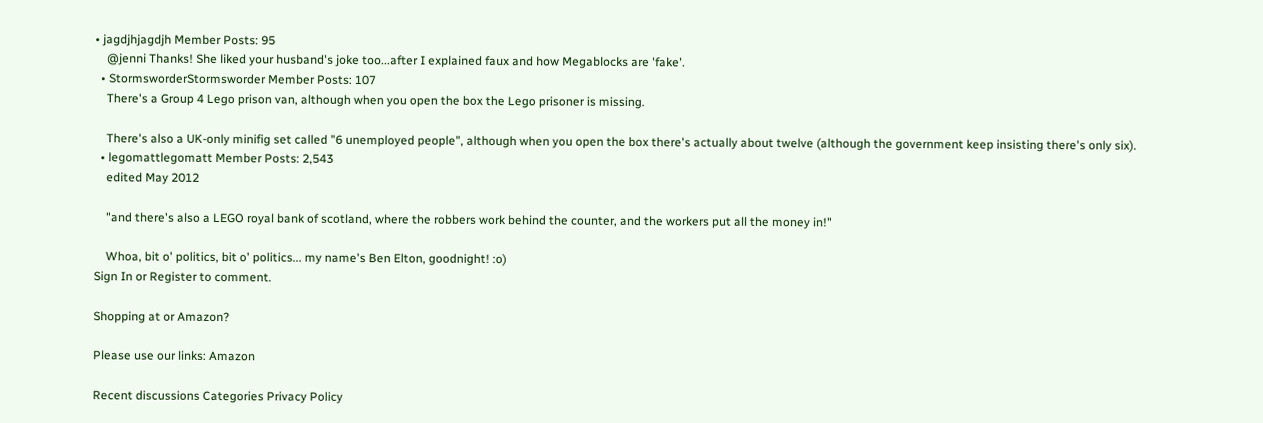• jagdjhjagdjh Member Posts: 95
    @jenni Thanks! She liked your husband's joke too...after I explained faux and how Megablocks are 'fake'.
  • StormsworderStormsworder Member Posts: 107
    There's a Group 4 Lego prison van, although when you open the box the Lego prisoner is missing.

    There's also a UK-only minifig set called "6 unemployed people", although when you open the box there's actually about twelve (although the government keep insisting there's only six).
  • legomattlegomatt Member Posts: 2,543
    edited May 2012

    "and there's also a LEGO royal bank of scotland, where the robbers work behind the counter, and the workers put all the money in!"

    Whoa, bit o' politics, bit o' politics... my name's Ben Elton, goodnight! :o)
Sign In or Register to comment.

Shopping at or Amazon?

Please use our links: Amazon

Recent discussions Categories Privacy Policy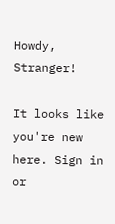Howdy, Stranger!

It looks like you're new here. Sign in or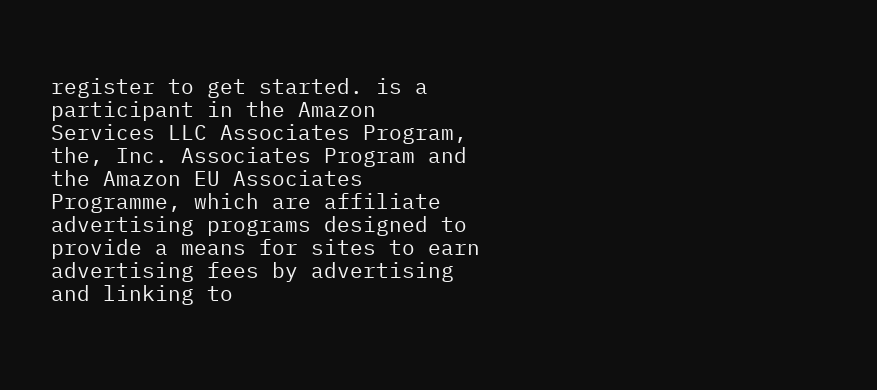register to get started. is a participant in the Amazon Services LLC Associates Program, the, Inc. Associates Program and the Amazon EU Associates Programme, which are affiliate advertising programs designed to provide a means for sites to earn advertising fees by advertising and linking to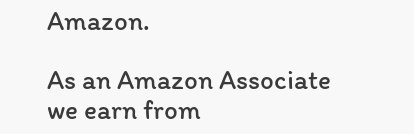Amazon.

As an Amazon Associate we earn from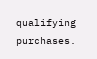qualifying purchases.